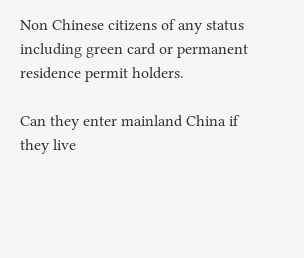Non Chinese citizens of any status including green card or permanent residence permit holders.

Can they enter mainland China if they live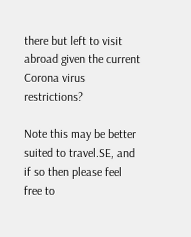there but left to visit abroad given the current Corona virus restrictions?

Note this may be better suited to travel.SE, and if so then please feel free to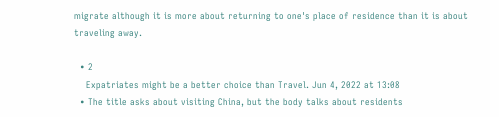migrate although it is more about returning to one's place of residence than it is about traveling away.

  • 2
    Expatriates might be a better choice than Travel. Jun 4, 2022 at 13:08
  • The title asks about visiting China, but the body talks about residents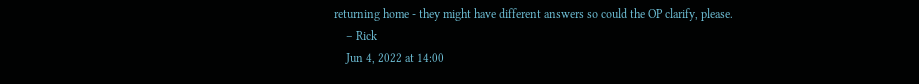returning home - they might have different answers so could the OP clarify, please.
    – Rick
    Jun 4, 2022 at 14:00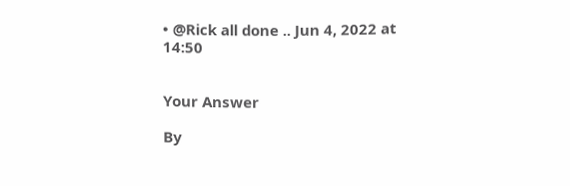• @Rick all done .. Jun 4, 2022 at 14:50


Your Answer

By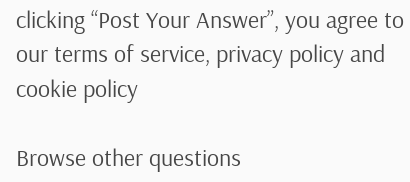clicking “Post Your Answer”, you agree to our terms of service, privacy policy and cookie policy

Browse other questions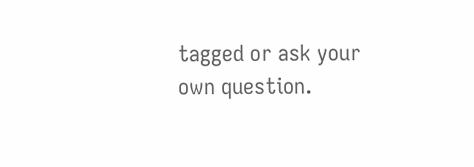tagged or ask your own question.